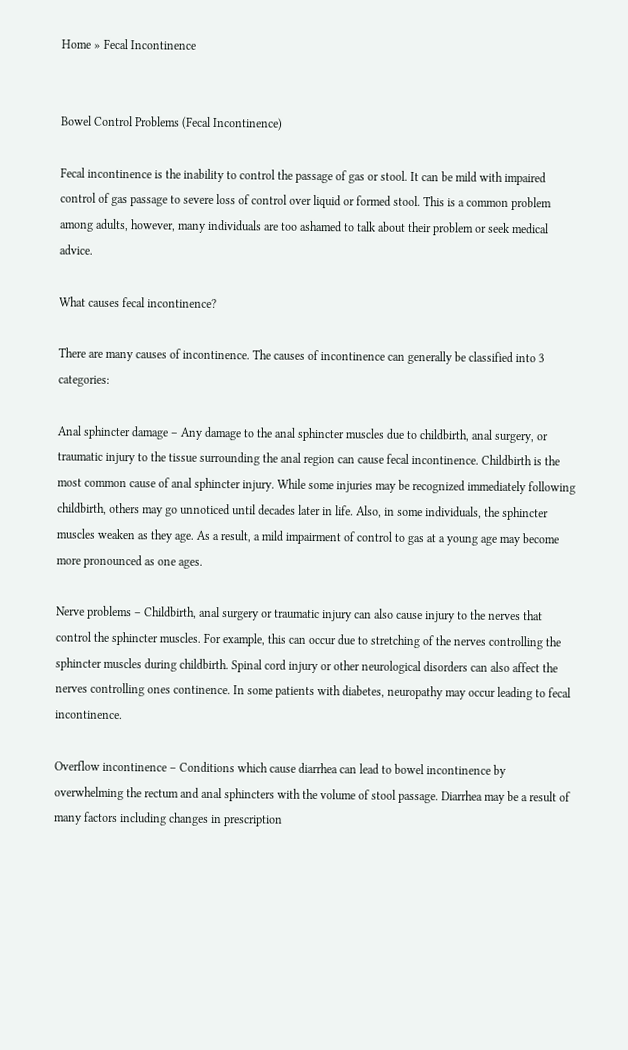Home » Fecal Incontinence


Bowel Control Problems (Fecal Incontinence)

Fecal incontinence is the inability to control the passage of gas or stool. It can be mild with impaired control of gas passage to severe loss of control over liquid or formed stool. This is a common problem among adults, however, many individuals are too ashamed to talk about their problem or seek medical advice.

What causes fecal incontinence?

There are many causes of incontinence. The causes of incontinence can generally be classified into 3 categories:

Anal sphincter damage – Any damage to the anal sphincter muscles due to childbirth, anal surgery, or traumatic injury to the tissue surrounding the anal region can cause fecal incontinence. Childbirth is the most common cause of anal sphincter injury. While some injuries may be recognized immediately following childbirth, others may go unnoticed until decades later in life. Also, in some individuals, the sphincter muscles weaken as they age. As a result, a mild impairment of control to gas at a young age may become more pronounced as one ages.

Nerve problems – Childbirth, anal surgery or traumatic injury can also cause injury to the nerves that control the sphincter muscles. For example, this can occur due to stretching of the nerves controlling the sphincter muscles during childbirth. Spinal cord injury or other neurological disorders can also affect the nerves controlling ones continence. In some patients with diabetes, neuropathy may occur leading to fecal incontinence.

Overflow incontinence – Conditions which cause diarrhea can lead to bowel incontinence by overwhelming the rectum and anal sphincters with the volume of stool passage. Diarrhea may be a result of many factors including changes in prescription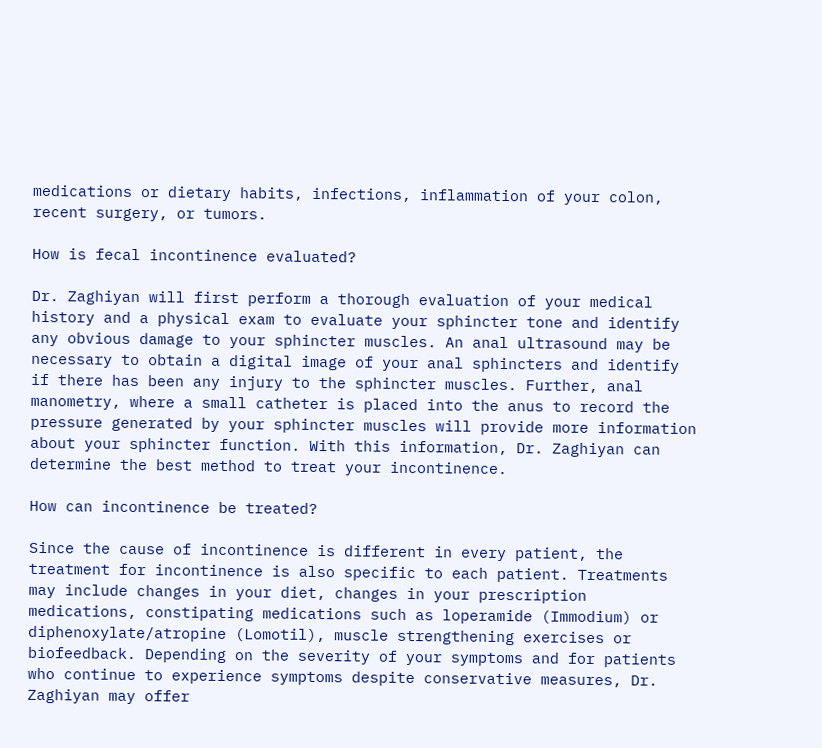medications or dietary habits, infections, inflammation of your colon, recent surgery, or tumors.

How is fecal incontinence evaluated?

Dr. Zaghiyan will first perform a thorough evaluation of your medical history and a physical exam to evaluate your sphincter tone and identify any obvious damage to your sphincter muscles. An anal ultrasound may be necessary to obtain a digital image of your anal sphincters and identify if there has been any injury to the sphincter muscles. Further, anal manometry, where a small catheter is placed into the anus to record the pressure generated by your sphincter muscles will provide more information about your sphincter function. With this information, Dr. Zaghiyan can determine the best method to treat your incontinence.

How can incontinence be treated?

Since the cause of incontinence is different in every patient, the treatment for incontinence is also specific to each patient. Treatments may include changes in your diet, changes in your prescription medications, constipating medications such as loperamide (Immodium) or diphenoxylate/atropine (Lomotil), muscle strengthening exercises or biofeedback. Depending on the severity of your symptoms and for patients who continue to experience symptoms despite conservative measures, Dr. Zaghiyan may offer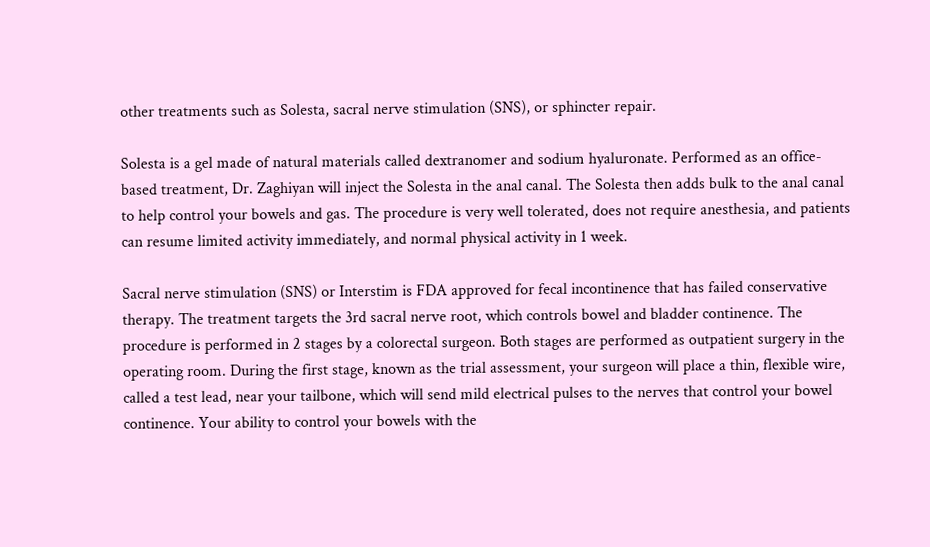other treatments such as Solesta, sacral nerve stimulation (SNS), or sphincter repair.

Solesta is a gel made of natural materials called dextranomer and sodium hyaluronate. Performed as an office-based treatment, Dr. Zaghiyan will inject the Solesta in the anal canal. The Solesta then adds bulk to the anal canal to help control your bowels and gas. The procedure is very well tolerated, does not require anesthesia, and patients can resume limited activity immediately, and normal physical activity in 1 week.

Sacral nerve stimulation (SNS) or Interstim is FDA approved for fecal incontinence that has failed conservative therapy. The treatment targets the 3rd sacral nerve root, which controls bowel and bladder continence. The procedure is performed in 2 stages by a colorectal surgeon. Both stages are performed as outpatient surgery in the operating room. During the first stage, known as the trial assessment, your surgeon will place a thin, flexible wire, called a test lead, near your tailbone, which will send mild electrical pulses to the nerves that control your bowel continence. Your ability to control your bowels with the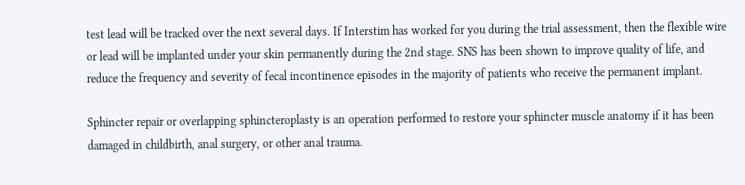test lead will be tracked over the next several days. If Interstim has worked for you during the trial assessment, then the flexible wire or lead will be implanted under your skin permanently during the 2nd stage. SNS has been shown to improve quality of life, and reduce the frequency and severity of fecal incontinence episodes in the majority of patients who receive the permanent implant.

Sphincter repair or overlapping sphincteroplasty is an operation performed to restore your sphincter muscle anatomy if it has been damaged in childbirth, anal surgery, or other anal trauma.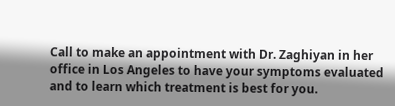Call to make an appointment with Dr. Zaghiyan in her office in Los Angeles to have your symptoms evaluated and to learn which treatment is best for you.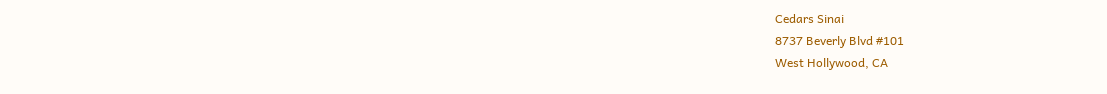Cedars Sinai
8737 Beverly Blvd #101
West Hollywood, CA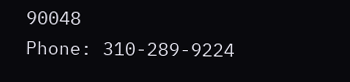90048
Phone: 310-289-9224